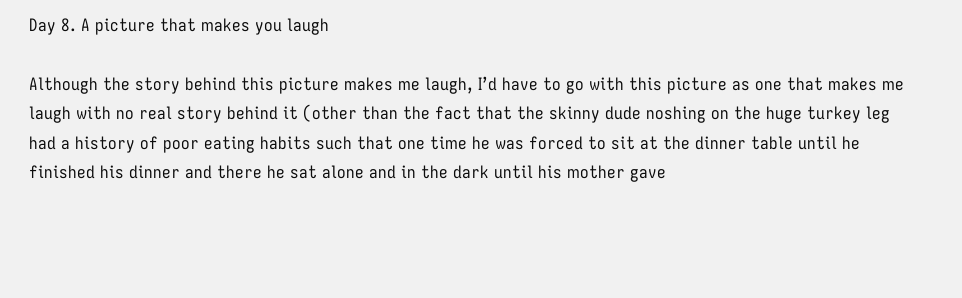Day 8. A picture that makes you laugh

Although the story behind this picture makes me laugh, I’d have to go with this picture as one that makes me laugh with no real story behind it (other than the fact that the skinny dude noshing on the huge turkey leg had a history of poor eating habits such that one time he was forced to sit at the dinner table until he finished his dinner and there he sat alone and in the dark until his mother gave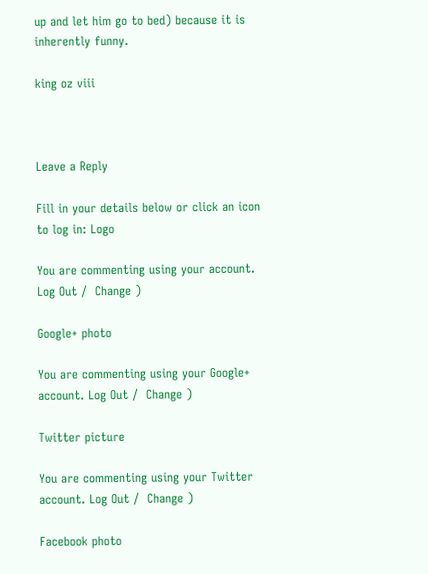up and let him go to bed) because it is inherently funny.

king oz viii



Leave a Reply

Fill in your details below or click an icon to log in: Logo

You are commenting using your account. Log Out /  Change )

Google+ photo

You are commenting using your Google+ account. Log Out /  Change )

Twitter picture

You are commenting using your Twitter account. Log Out /  Change )

Facebook photo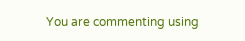You are commenting using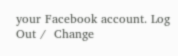your Facebook account. Log Out /  Change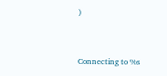)


Connecting to %s